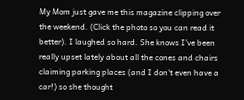My Mom just gave me this magazine clipping over the weekend. (Click the photo so you can read it better). I laughed so hard. She knows I've been really upset lately about all the cones and chairs claiming parking places (and I don't even have a car!) so she thought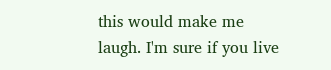this would make me laugh. I'm sure if you live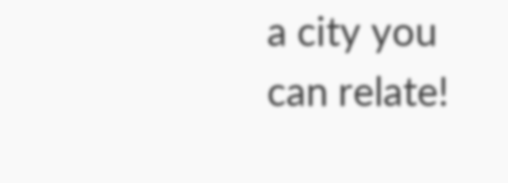a city you can relate!